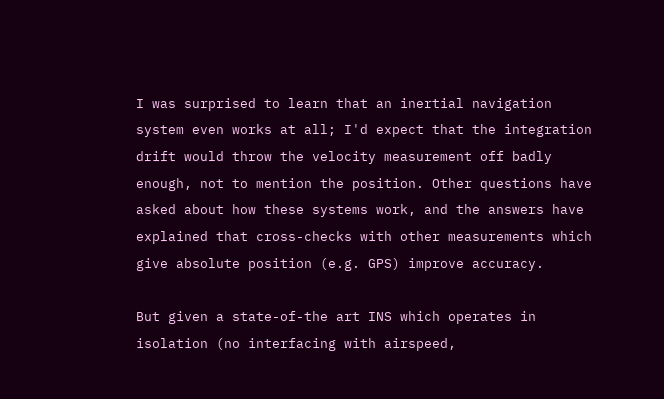I was surprised to learn that an inertial navigation system even works at all; I'd expect that the integration drift would throw the velocity measurement off badly enough, not to mention the position. Other questions have asked about how these systems work, and the answers have explained that cross-checks with other measurements which give absolute position (e.g. GPS) improve accuracy.

But given a state-of-the art INS which operates in isolation (no interfacing with airspeed,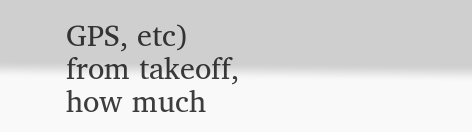GPS, etc) from takeoff, how much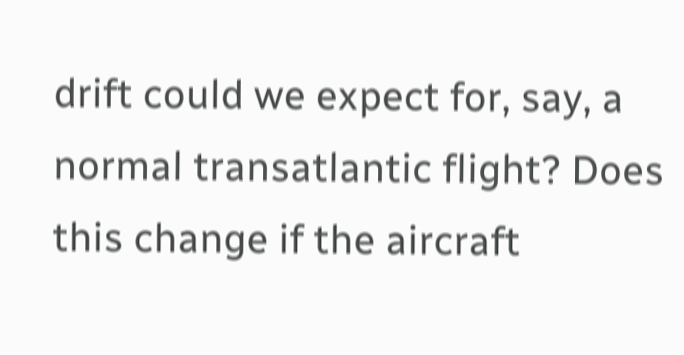drift could we expect for, say, a normal transatlantic flight? Does this change if the aircraft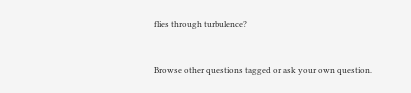flies through turbulence?


Browse other questions tagged or ask your own question.